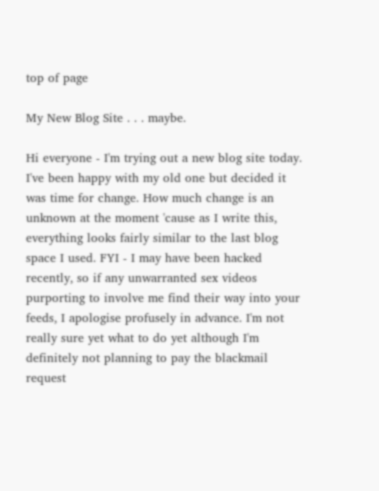top of page

My New Blog Site . . . maybe.

Hi everyone - I'm trying out a new blog site today. I've been happy with my old one but decided it was time for change. How much change is an unknown at the moment 'cause as I write this, everything looks fairly similar to the last blog space I used. FYI - I may have been hacked recently, so if any unwarranted sex videos purporting to involve me find their way into your feeds, I apologise profusely in advance. I'm not really sure yet what to do yet although I'm definitely not planning to pay the blackmail request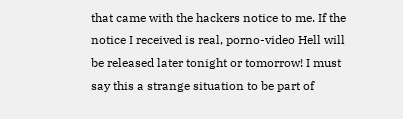that came with the hackers notice to me. If the notice I received is real, porno-video Hell will be released later tonight or tomorrow! I must say this a strange situation to be part of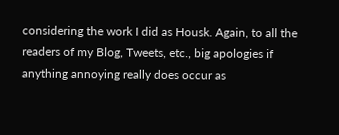considering the work I did as Housk. Again, to all the readers of my Blog, Tweets, etc., big apologies if anything annoying really does occur as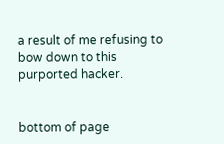a result of me refusing to bow down to this purported hacker.


bottom of page